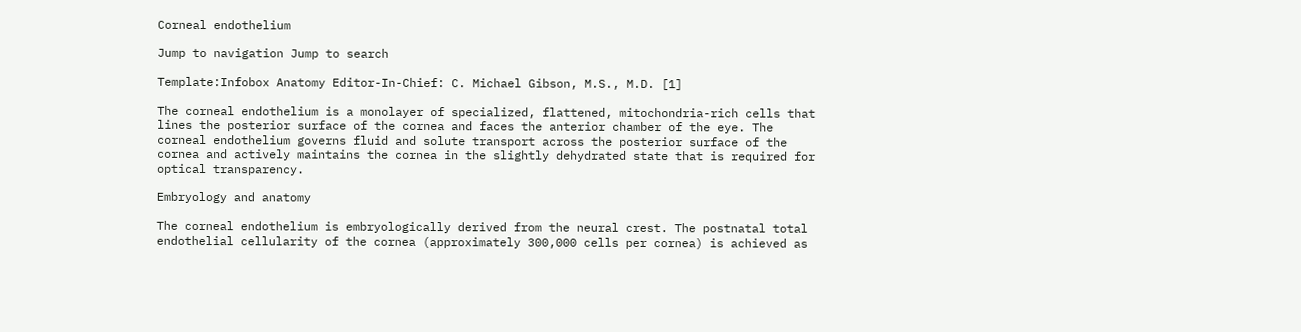Corneal endothelium

Jump to navigation Jump to search

Template:Infobox Anatomy Editor-In-Chief: C. Michael Gibson, M.S., M.D. [1]

The corneal endothelium is a monolayer of specialized, flattened, mitochondria-rich cells that lines the posterior surface of the cornea and faces the anterior chamber of the eye. The corneal endothelium governs fluid and solute transport across the posterior surface of the cornea and actively maintains the cornea in the slightly dehydrated state that is required for optical transparency.

Embryology and anatomy

The corneal endothelium is embryologically derived from the neural crest. The postnatal total endothelial cellularity of the cornea (approximately 300,000 cells per cornea) is achieved as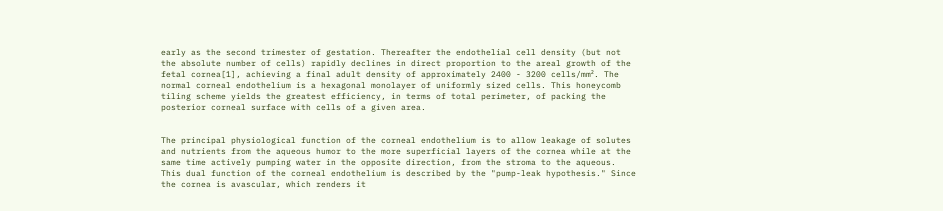early as the second trimester of gestation. Thereafter the endothelial cell density (but not the absolute number of cells) rapidly declines in direct proportion to the areal growth of the fetal cornea[1], achieving a final adult density of approximately 2400 - 3200 cells/mm². The normal corneal endothelium is a hexagonal monolayer of uniformly sized cells. This honeycomb tiling scheme yields the greatest efficiency, in terms of total perimeter, of packing the posterior corneal surface with cells of a given area.


The principal physiological function of the corneal endothelium is to allow leakage of solutes and nutrients from the aqueous humor to the more superficial layers of the cornea while at the same time actively pumping water in the opposite direction, from the stroma to the aqueous. This dual function of the corneal endothelium is described by the "pump-leak hypothesis." Since the cornea is avascular, which renders it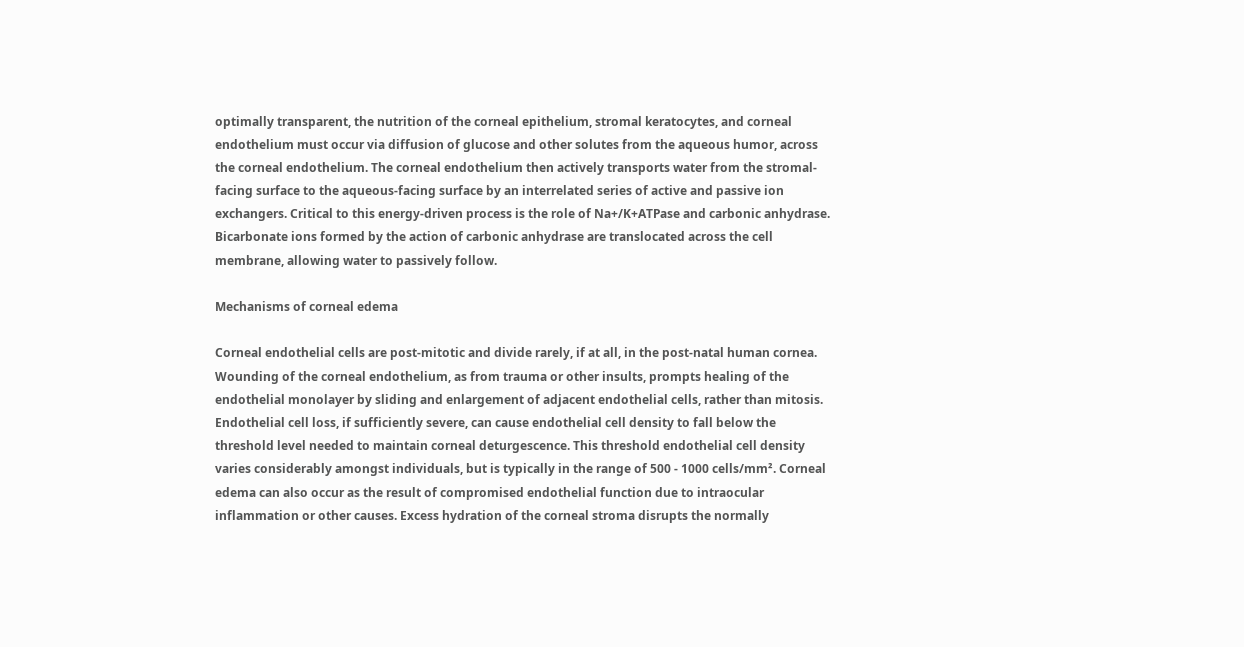optimally transparent, the nutrition of the corneal epithelium, stromal keratocytes, and corneal endothelium must occur via diffusion of glucose and other solutes from the aqueous humor, across the corneal endothelium. The corneal endothelium then actively transports water from the stromal-facing surface to the aqueous-facing surface by an interrelated series of active and passive ion exchangers. Critical to this energy-driven process is the role of Na+/K+ATPase and carbonic anhydrase. Bicarbonate ions formed by the action of carbonic anhydrase are translocated across the cell membrane, allowing water to passively follow.

Mechanisms of corneal edema

Corneal endothelial cells are post-mitotic and divide rarely, if at all, in the post-natal human cornea. Wounding of the corneal endothelium, as from trauma or other insults, prompts healing of the endothelial monolayer by sliding and enlargement of adjacent endothelial cells, rather than mitosis. Endothelial cell loss, if sufficiently severe, can cause endothelial cell density to fall below the threshold level needed to maintain corneal deturgescence. This threshold endothelial cell density varies considerably amongst individuals, but is typically in the range of 500 - 1000 cells/mm². Corneal edema can also occur as the result of compromised endothelial function due to intraocular inflammation or other causes. Excess hydration of the corneal stroma disrupts the normally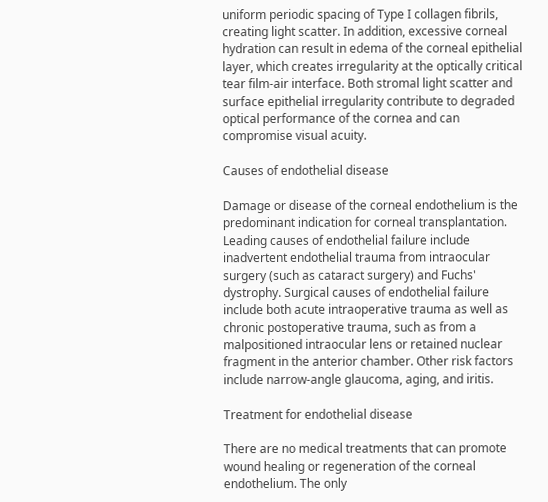uniform periodic spacing of Type I collagen fibrils, creating light scatter. In addition, excessive corneal hydration can result in edema of the corneal epithelial layer, which creates irregularity at the optically critical tear film-air interface. Both stromal light scatter and surface epithelial irregularity contribute to degraded optical performance of the cornea and can compromise visual acuity.

Causes of endothelial disease

Damage or disease of the corneal endothelium is the predominant indication for corneal transplantation. Leading causes of endothelial failure include inadvertent endothelial trauma from intraocular surgery (such as cataract surgery) and Fuchs' dystrophy. Surgical causes of endothelial failure include both acute intraoperative trauma as well as chronic postoperative trauma, such as from a malpositioned intraocular lens or retained nuclear fragment in the anterior chamber. Other risk factors include narrow-angle glaucoma, aging, and iritis.

Treatment for endothelial disease

There are no medical treatments that can promote wound healing or regeneration of the corneal endothelium. The only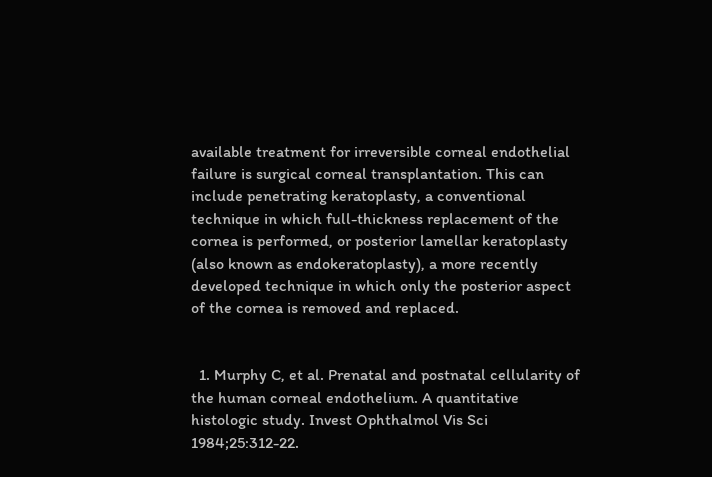available treatment for irreversible corneal endothelial failure is surgical corneal transplantation. This can include penetrating keratoplasty, a conventional technique in which full-thickness replacement of the cornea is performed, or posterior lamellar keratoplasty (also known as endokeratoplasty), a more recently developed technique in which only the posterior aspect of the cornea is removed and replaced.


  1. Murphy C, et al. Prenatal and postnatal cellularity of the human corneal endothelium. A quantitative histologic study. Invest Ophthalmol Vis Sci 1984;25:312-22.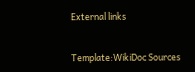External links


Template:WikiDoc Sources